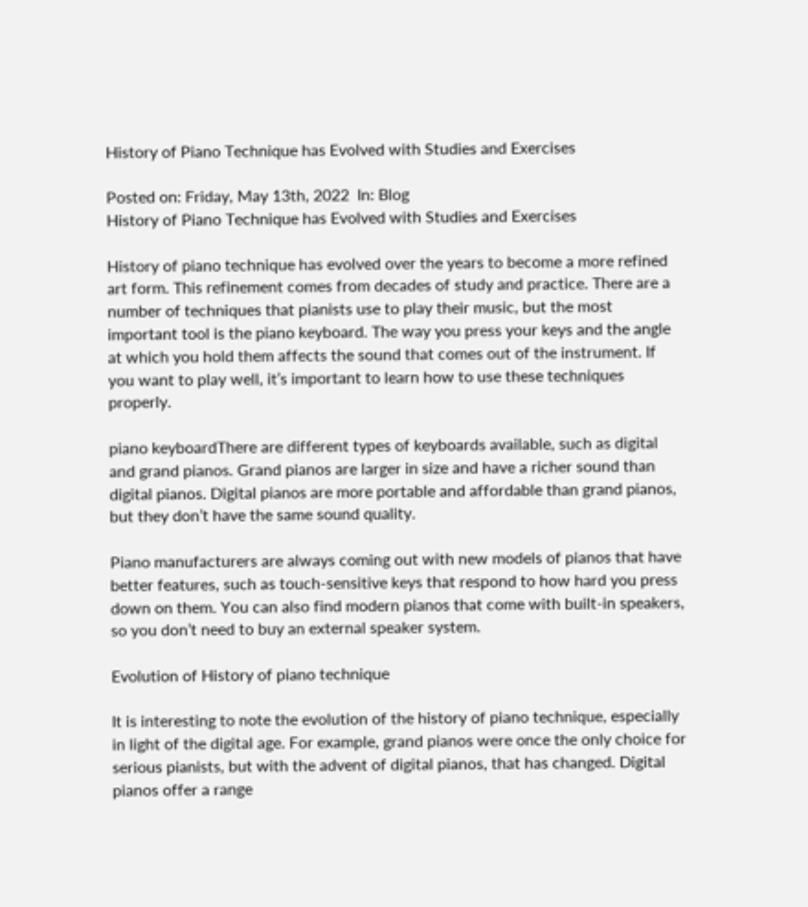History of Piano Technique has Evolved with Studies and Exercises

Posted on: Friday, May 13th, 2022  In: Blog
History of Piano Technique has Evolved with Studies and Exercises

History of piano technique has evolved over the years to become a more refined art form. This refinement comes from decades of study and practice. There are a number of techniques that pianists use to play their music, but the most important tool is the piano keyboard. The way you press your keys and the angle at which you hold them affects the sound that comes out of the instrument. If you want to play well, it’s important to learn how to use these techniques properly.

piano keyboardThere are different types of keyboards available, such as digital and grand pianos. Grand pianos are larger in size and have a richer sound than digital pianos. Digital pianos are more portable and affordable than grand pianos, but they don’t have the same sound quality.

Piano manufacturers are always coming out with new models of pianos that have better features, such as touch-sensitive keys that respond to how hard you press down on them. You can also find modern pianos that come with built-in speakers, so you don’t need to buy an external speaker system.

Evolution of History of piano technique

It is interesting to note the evolution of the history of piano technique, especially in light of the digital age. For example, grand pianos were once the only choice for serious pianists, but with the advent of digital pianos, that has changed. Digital pianos offer a range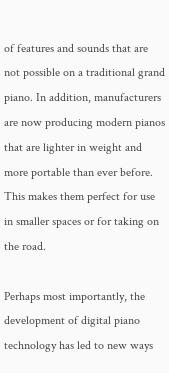of features and sounds that are not possible on a traditional grand piano. In addition, manufacturers are now producing modern pianos that are lighter in weight and more portable than ever before. This makes them perfect for use in smaller spaces or for taking on the road.

Perhaps most importantly, the development of digital piano technology has led to new ways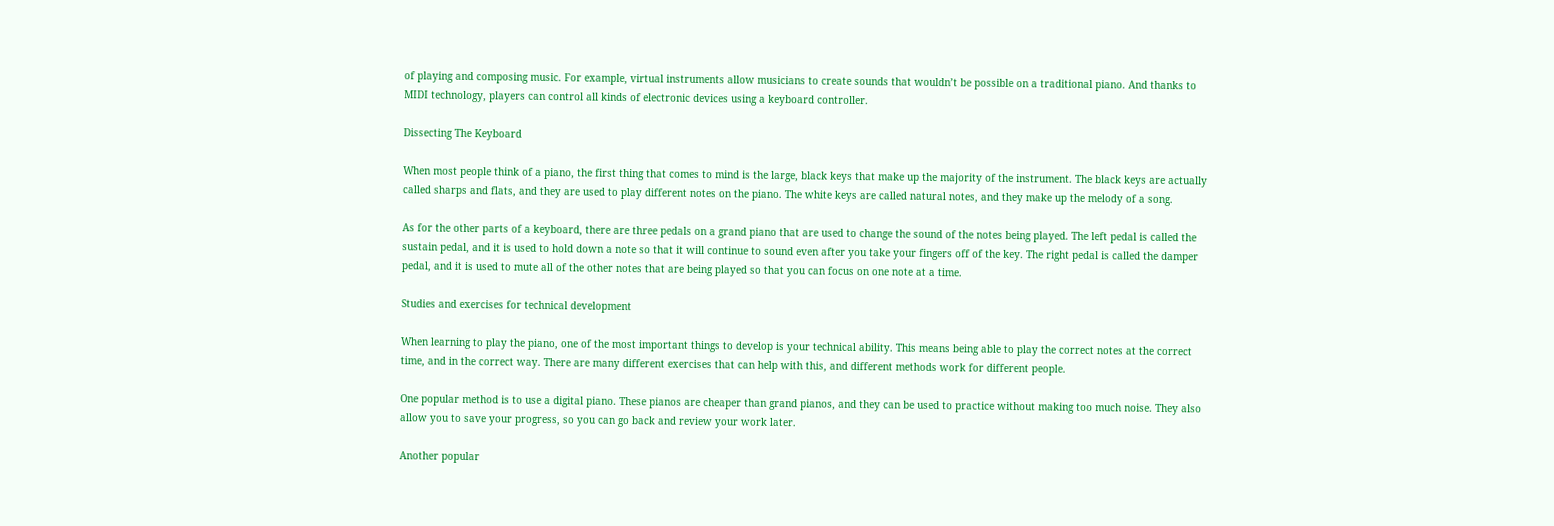of playing and composing music. For example, virtual instruments allow musicians to create sounds that wouldn’t be possible on a traditional piano. And thanks to MIDI technology, players can control all kinds of electronic devices using a keyboard controller.

Dissecting The Keyboard

When most people think of a piano, the first thing that comes to mind is the large, black keys that make up the majority of the instrument. The black keys are actually called sharps and flats, and they are used to play different notes on the piano. The white keys are called natural notes, and they make up the melody of a song.

As for the other parts of a keyboard, there are three pedals on a grand piano that are used to change the sound of the notes being played. The left pedal is called the sustain pedal, and it is used to hold down a note so that it will continue to sound even after you take your fingers off of the key. The right pedal is called the damper pedal, and it is used to mute all of the other notes that are being played so that you can focus on one note at a time.

Studies and exercises for technical development

When learning to play the piano, one of the most important things to develop is your technical ability. This means being able to play the correct notes at the correct time, and in the correct way. There are many different exercises that can help with this, and different methods work for different people.

One popular method is to use a digital piano. These pianos are cheaper than grand pianos, and they can be used to practice without making too much noise. They also allow you to save your progress, so you can go back and review your work later.

Another popular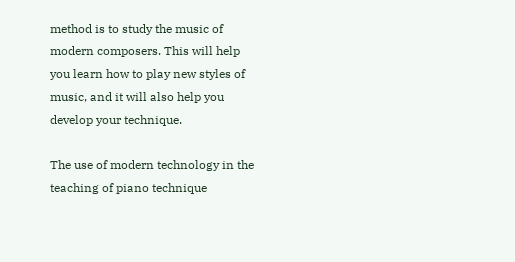method is to study the music of modern composers. This will help you learn how to play new styles of music, and it will also help you develop your technique.

The use of modern technology in the teaching of piano technique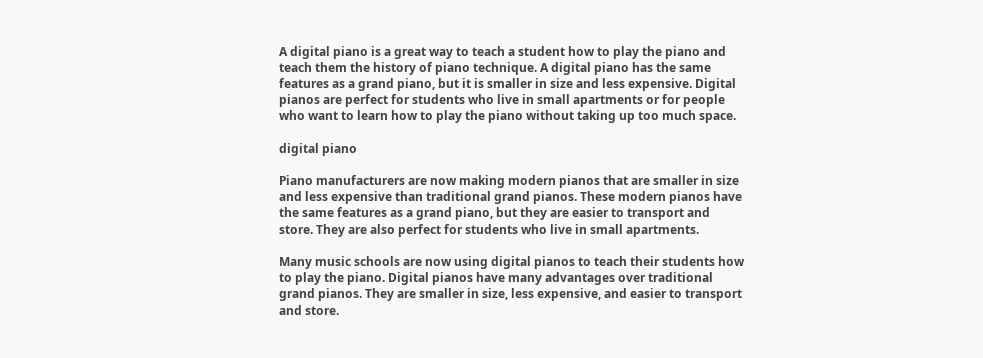A digital piano is a great way to teach a student how to play the piano and teach them the history of piano technique. A digital piano has the same features as a grand piano, but it is smaller in size and less expensive. Digital pianos are perfect for students who live in small apartments or for people who want to learn how to play the piano without taking up too much space.

digital piano

Piano manufacturers are now making modern pianos that are smaller in size and less expensive than traditional grand pianos. These modern pianos have the same features as a grand piano, but they are easier to transport and store. They are also perfect for students who live in small apartments.

Many music schools are now using digital pianos to teach their students how to play the piano. Digital pianos have many advantages over traditional grand pianos. They are smaller in size, less expensive, and easier to transport and store.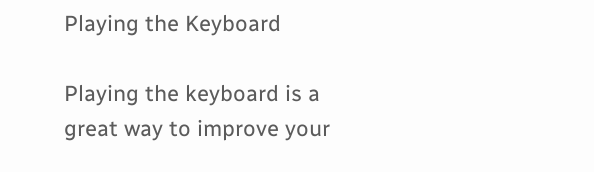Playing the Keyboard

Playing the keyboard is a great way to improve your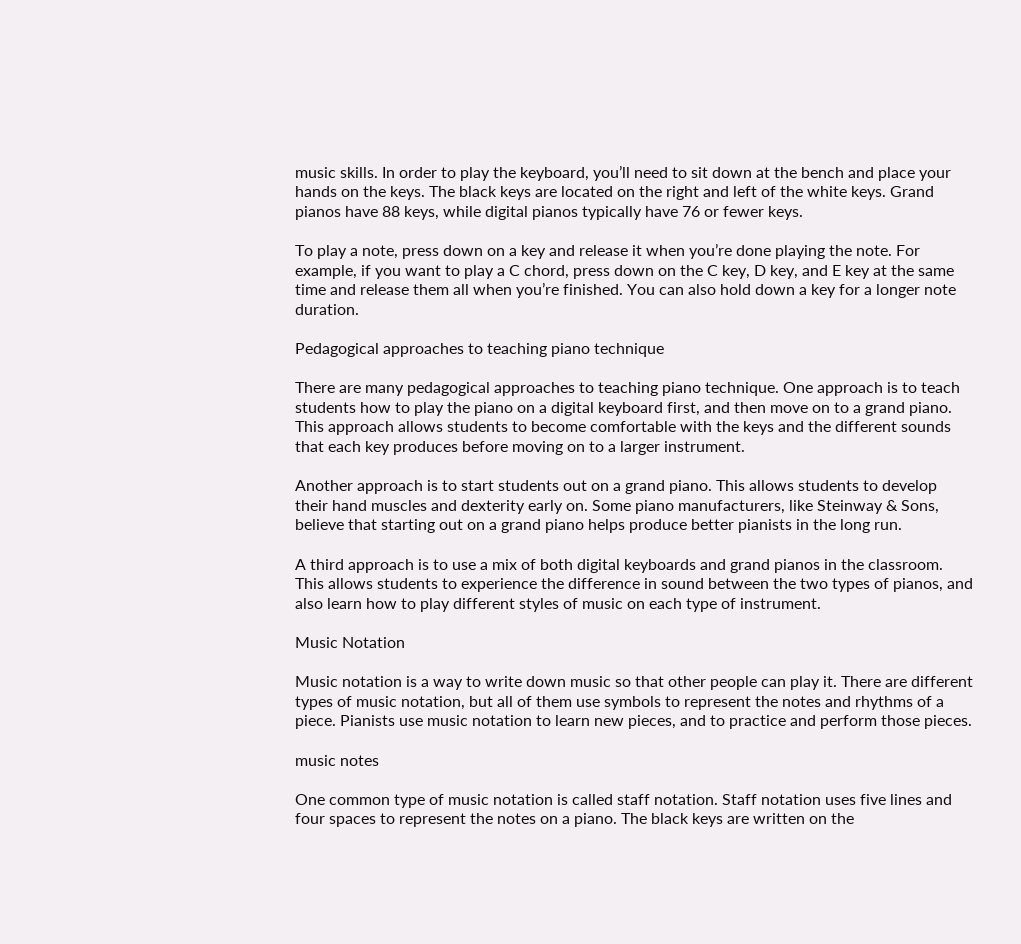music skills. In order to play the keyboard, you’ll need to sit down at the bench and place your hands on the keys. The black keys are located on the right and left of the white keys. Grand pianos have 88 keys, while digital pianos typically have 76 or fewer keys.

To play a note, press down on a key and release it when you’re done playing the note. For example, if you want to play a C chord, press down on the C key, D key, and E key at the same time and release them all when you’re finished. You can also hold down a key for a longer note duration.

Pedagogical approaches to teaching piano technique

There are many pedagogical approaches to teaching piano technique. One approach is to teach students how to play the piano on a digital keyboard first, and then move on to a grand piano. This approach allows students to become comfortable with the keys and the different sounds that each key produces before moving on to a larger instrument.

Another approach is to start students out on a grand piano. This allows students to develop their hand muscles and dexterity early on. Some piano manufacturers, like Steinway & Sons, believe that starting out on a grand piano helps produce better pianists in the long run.

A third approach is to use a mix of both digital keyboards and grand pianos in the classroom. This allows students to experience the difference in sound between the two types of pianos, and also learn how to play different styles of music on each type of instrument.

Music Notation

Music notation is a way to write down music so that other people can play it. There are different types of music notation, but all of them use symbols to represent the notes and rhythms of a piece. Pianists use music notation to learn new pieces, and to practice and perform those pieces.

music notes

One common type of music notation is called staff notation. Staff notation uses five lines and four spaces to represent the notes on a piano. The black keys are written on the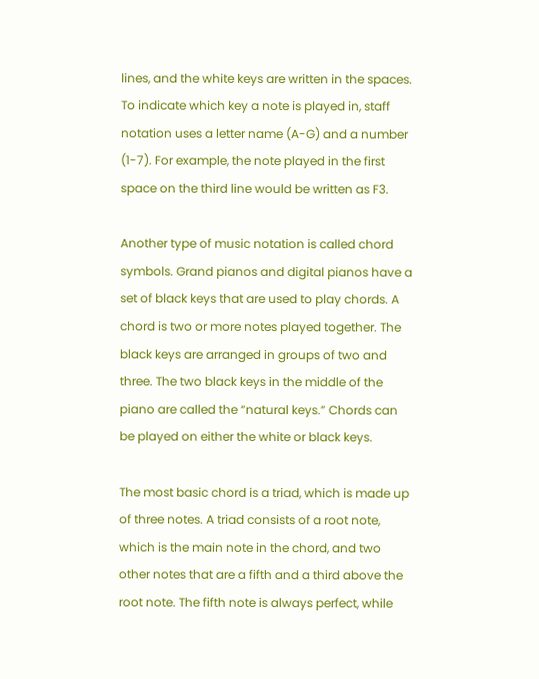lines, and the white keys are written in the spaces. To indicate which key a note is played in, staff notation uses a letter name (A-G) and a number (1-7). For example, the note played in the first space on the third line would be written as F3.

Another type of music notation is called chord symbols. Grand pianos and digital pianos have a set of black keys that are used to play chords. A chord is two or more notes played together. The black keys are arranged in groups of two and three. The two black keys in the middle of the piano are called the “natural keys.” Chords can be played on either the white or black keys.

The most basic chord is a triad, which is made up of three notes. A triad consists of a root note, which is the main note in the chord, and two other notes that are a fifth and a third above the root note. The fifth note is always perfect, while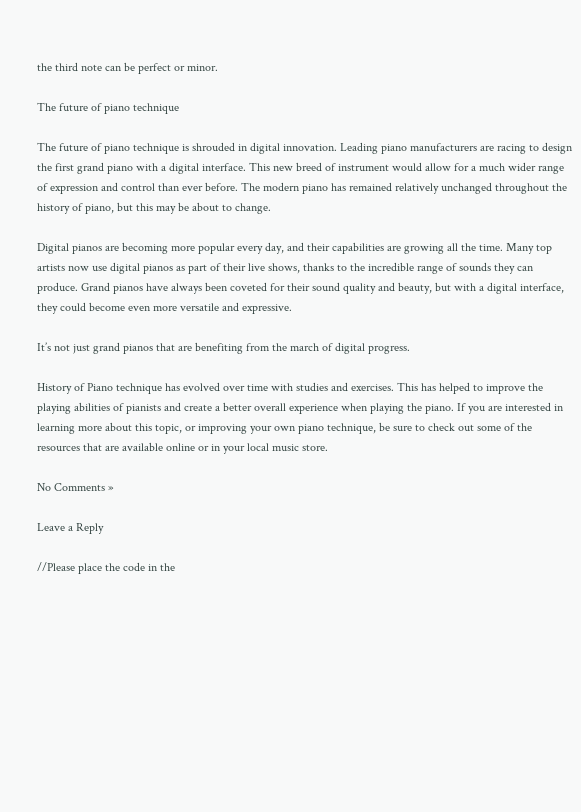the third note can be perfect or minor.

The future of piano technique

The future of piano technique is shrouded in digital innovation. Leading piano manufacturers are racing to design the first grand piano with a digital interface. This new breed of instrument would allow for a much wider range of expression and control than ever before. The modern piano has remained relatively unchanged throughout the history of piano, but this may be about to change.

Digital pianos are becoming more popular every day, and their capabilities are growing all the time. Many top artists now use digital pianos as part of their live shows, thanks to the incredible range of sounds they can produce. Grand pianos have always been coveted for their sound quality and beauty, but with a digital interface, they could become even more versatile and expressive.

It’s not just grand pianos that are benefiting from the march of digital progress.

History of Piano technique has evolved over time with studies and exercises. This has helped to improve the playing abilities of pianists and create a better overall experience when playing the piano. If you are interested in learning more about this topic, or improving your own piano technique, be sure to check out some of the resources that are available online or in your local music store.

No Comments »

Leave a Reply

//Please place the code in the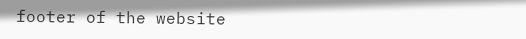footer of the website